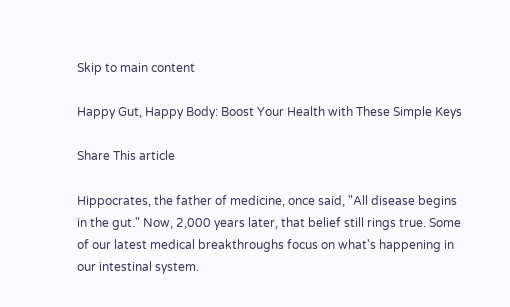Skip to main content

Happy Gut, Happy Body: Boost Your Health with These Simple Keys

Share This article

Hippocrates, the father of medicine, once said, "All disease begins in the gut." Now, 2,000 years later, that belief still rings true. Some of our latest medical breakthroughs focus on what's happening in our intestinal system.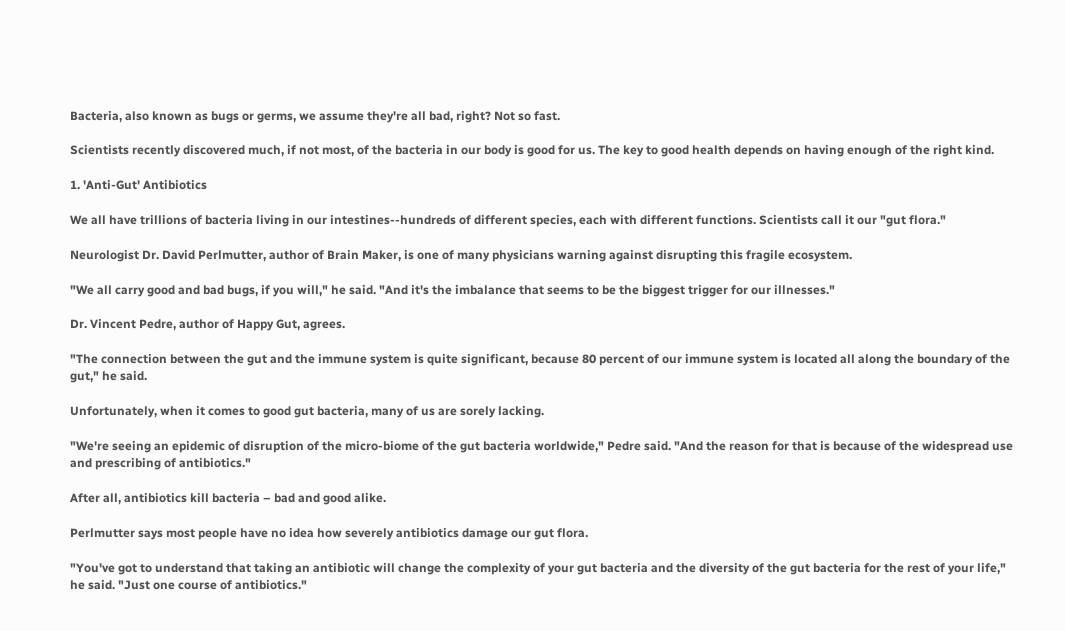Bacteria, also known as bugs or germs, we assume they're all bad, right? Not so fast.

Scientists recently discovered much, if not most, of the bacteria in our body is good for us. The key to good health depends on having enough of the right kind.

1. 'Anti-Gut' Antibiotics

We all have trillions of bacteria living in our intestines--hundreds of different species, each with different functions. Scientists call it our "gut flora."

Neurologist Dr. David Perlmutter, author of Brain Maker, is one of many physicians warning against disrupting this fragile ecosystem.

"We all carry good and bad bugs, if you will," he said. "And it's the imbalance that seems to be the biggest trigger for our illnesses."

Dr. Vincent Pedre, author of Happy Gut, agrees.

"The connection between the gut and the immune system is quite significant, because 80 percent of our immune system is located all along the boundary of the gut," he said.

Unfortunately, when it comes to good gut bacteria, many of us are sorely lacking.

"We're seeing an epidemic of disruption of the micro-biome of the gut bacteria worldwide," Pedre said. "And the reason for that is because of the widespread use and prescribing of antibiotics."

After all, antibiotics kill bacteria – bad and good alike.

Perlmutter says most people have no idea how severely antibiotics damage our gut flora.

"You've got to understand that taking an antibiotic will change the complexity of your gut bacteria and the diversity of the gut bacteria for the rest of your life," he said. "Just one course of antibiotics."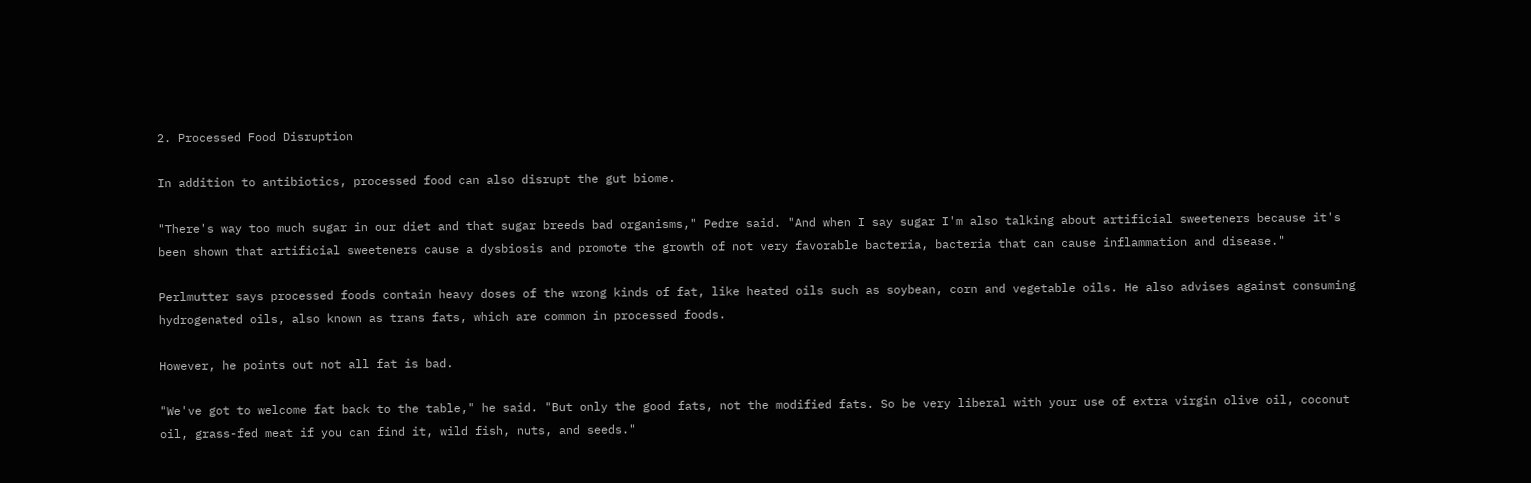2. Processed Food Disruption

In addition to antibiotics, processed food can also disrupt the gut biome.

"There's way too much sugar in our diet and that sugar breeds bad organisms," Pedre said. "And when I say sugar I'm also talking about artificial sweeteners because it's been shown that artificial sweeteners cause a dysbiosis and promote the growth of not very favorable bacteria, bacteria that can cause inflammation and disease."

Perlmutter says processed foods contain heavy doses of the wrong kinds of fat, like heated oils such as soybean, corn and vegetable oils. He also advises against consuming hydrogenated oils, also known as trans fats, which are common in processed foods.

However, he points out not all fat is bad.

"We've got to welcome fat back to the table," he said. "But only the good fats, not the modified fats. So be very liberal with your use of extra virgin olive oil, coconut oil, grass-fed meat if you can find it, wild fish, nuts, and seeds."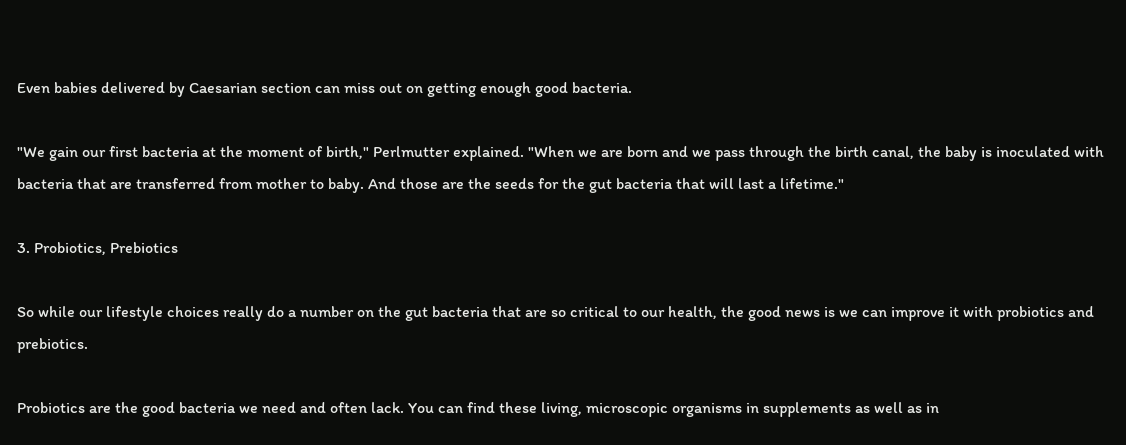Even babies delivered by Caesarian section can miss out on getting enough good bacteria.

"We gain our first bacteria at the moment of birth," Perlmutter explained. "When we are born and we pass through the birth canal, the baby is inoculated with bacteria that are transferred from mother to baby. And those are the seeds for the gut bacteria that will last a lifetime."

3. Probiotics, Prebiotics

So while our lifestyle choices really do a number on the gut bacteria that are so critical to our health, the good news is we can improve it with probiotics and prebiotics.

Probiotics are the good bacteria we need and often lack. You can find these living, microscopic organisms in supplements as well as in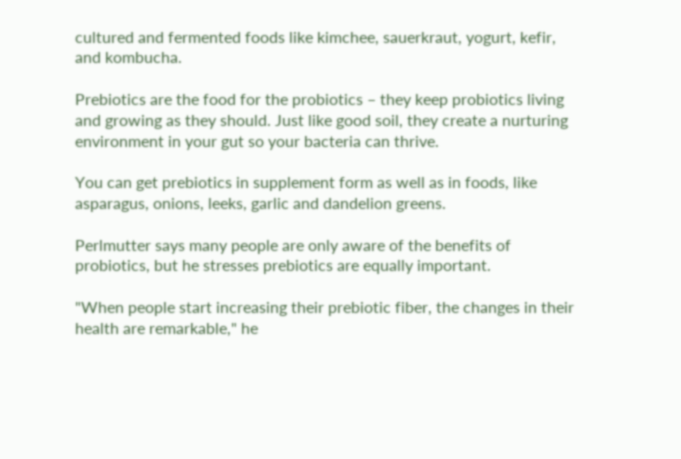cultured and fermented foods like kimchee, sauerkraut, yogurt, kefir, and kombucha.

Prebiotics are the food for the probiotics – they keep probiotics living and growing as they should. Just like good soil, they create a nurturing environment in your gut so your bacteria can thrive.

You can get prebiotics in supplement form as well as in foods, like asparagus, onions, leeks, garlic and dandelion greens.

Perlmutter says many people are only aware of the benefits of probiotics, but he stresses prebiotics are equally important.

"When people start increasing their prebiotic fiber, the changes in their health are remarkable," he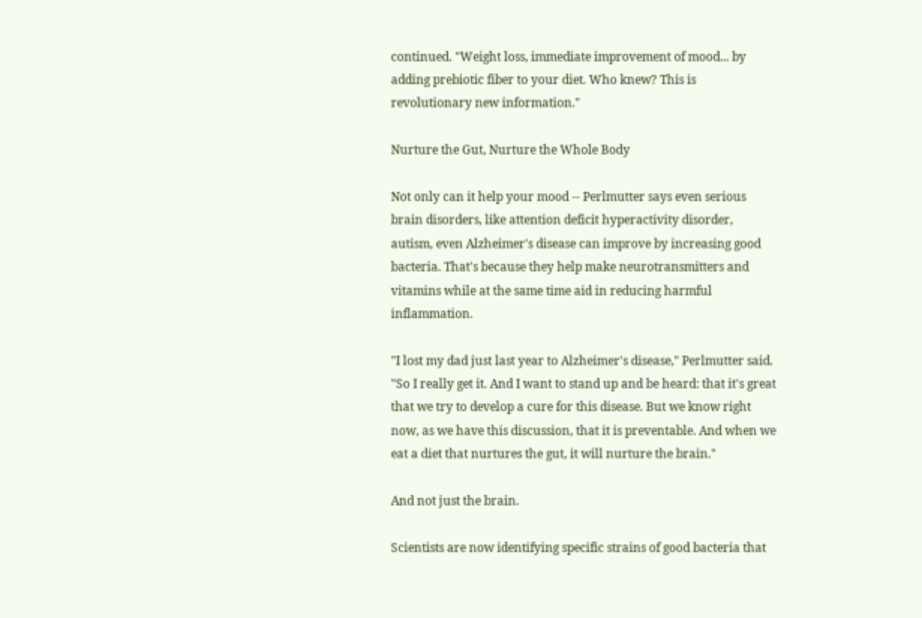continued. "Weight loss, immediate improvement of mood... by adding prebiotic fiber to your diet. Who knew? This is revolutionary new information."

Nurture the Gut, Nurture the Whole Body

Not only can it help your mood -- Perlmutter says even serious brain disorders, like attention deficit hyperactivity disorder, autism, even Alzheimer's disease can improve by increasing good bacteria. That's because they help make neurotransmitters and vitamins while at the same time aid in reducing harmful inflammation.

"I lost my dad just last year to Alzheimer's disease," Perlmutter said. "So I really get it. And I want to stand up and be heard: that it's great that we try to develop a cure for this disease. But we know right now, as we have this discussion, that it is preventable. And when we eat a diet that nurtures the gut, it will nurture the brain."

And not just the brain.

Scientists are now identifying specific strains of good bacteria that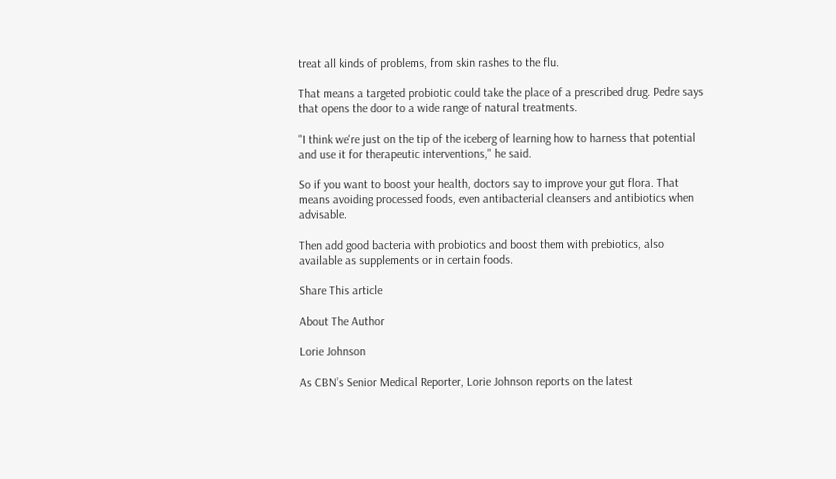treat all kinds of problems, from skin rashes to the flu.

That means a targeted probiotic could take the place of a prescribed drug. Pedre says that opens the door to a wide range of natural treatments.

"I think we're just on the tip of the iceberg of learning how to harness that potential and use it for therapeutic interventions," he said.

So if you want to boost your health, doctors say to improve your gut flora. That means avoiding processed foods, even antibacterial cleansers and antibiotics when advisable.

Then add good bacteria with probiotics and boost them with prebiotics, also available as supplements or in certain foods.

Share This article

About The Author

Lorie Johnson

As CBN’s Senior Medical Reporter, Lorie Johnson reports on the latest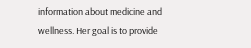information about medicine and wellness. Her goal is to provide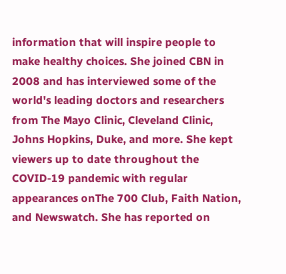information that will inspire people to make healthy choices. She joined CBN in 2008 and has interviewed some of the world's leading doctors and researchers from The Mayo Clinic, Cleveland Clinic, Johns Hopkins, Duke, and more. She kept viewers up to date throughout the COVID-19 pandemic with regular appearances onThe 700 Club, Faith Nation, and Newswatch. She has reported on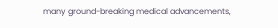many ground-breaking medical advancements,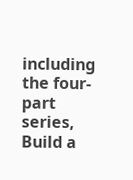including the four-part series, Build a